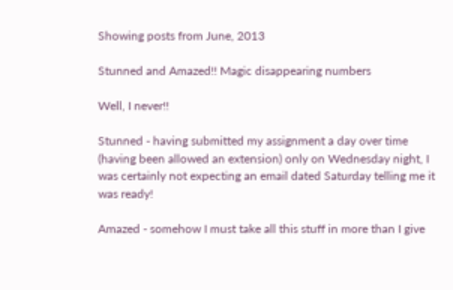Showing posts from June, 2013

Stunned and Amazed!! Magic disappearing numbers

Well, I never!!

Stunned - having submitted my assignment a day over time (having been allowed an extension) only on Wednesday night, I was certainly not expecting an email dated Saturday telling me it was ready!

Amazed - somehow I must take all this stuff in more than I give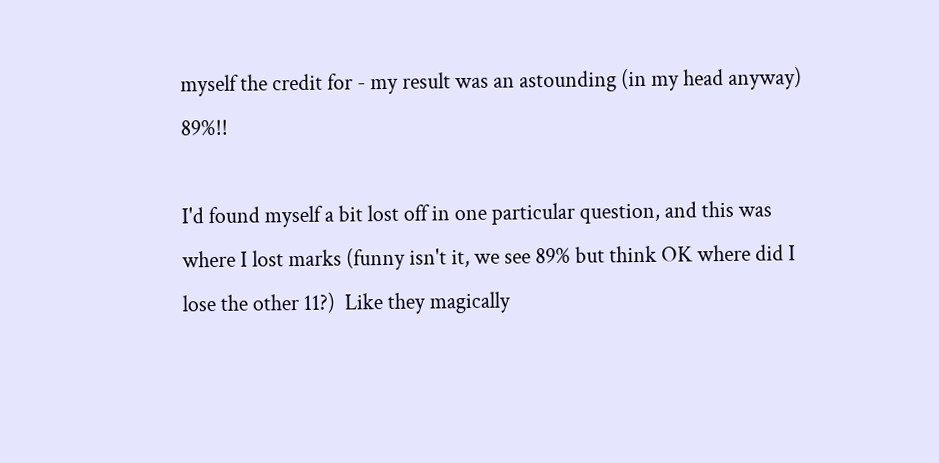myself the credit for - my result was an astounding (in my head anyway) 89%!!

I'd found myself a bit lost off in one particular question, and this was where I lost marks (funny isn't it, we see 89% but think OK where did I lose the other 11?)  Like they magically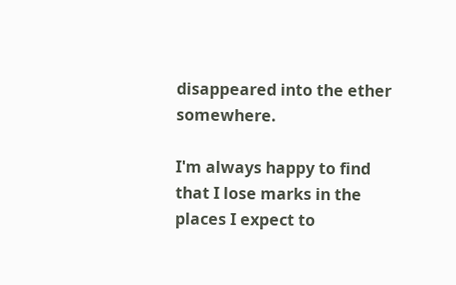disappeared into the ether somewhere.

I'm always happy to find that I lose marks in the places I expect to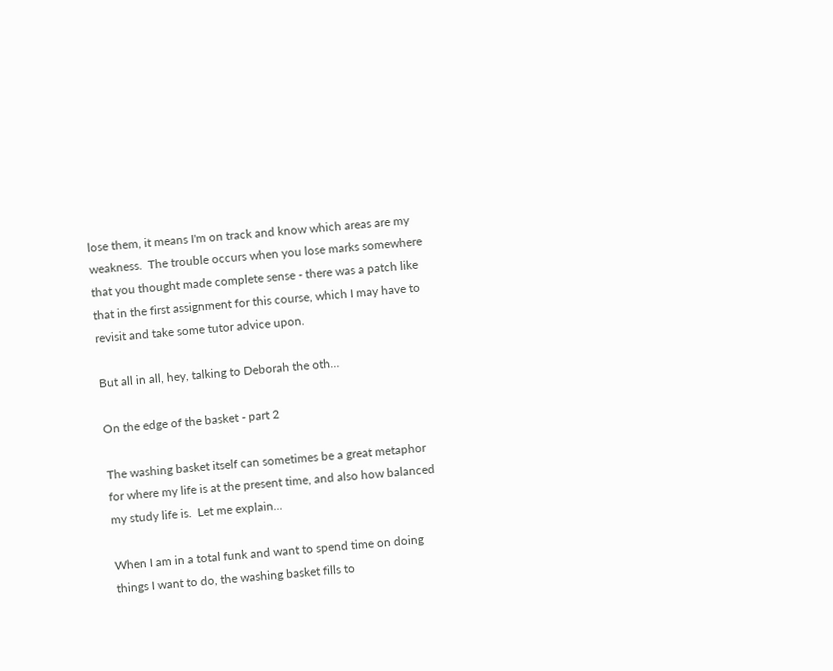lose them, it means I'm on track and know which areas are my weakness.  The trouble occurs when you lose marks somewhere that you thought made complete sense - there was a patch like that in the first assignment for this course, which I may have to revisit and take some tutor advice upon.

But all in all, hey, talking to Deborah the oth…

On the edge of the basket - part 2

The washing basket itself can sometimes be a great metaphor for where my life is at the present time, and also how balanced my study life is.  Let me explain...

When I am in a total funk and want to spend time on doing things I want to do, the washing basket fills to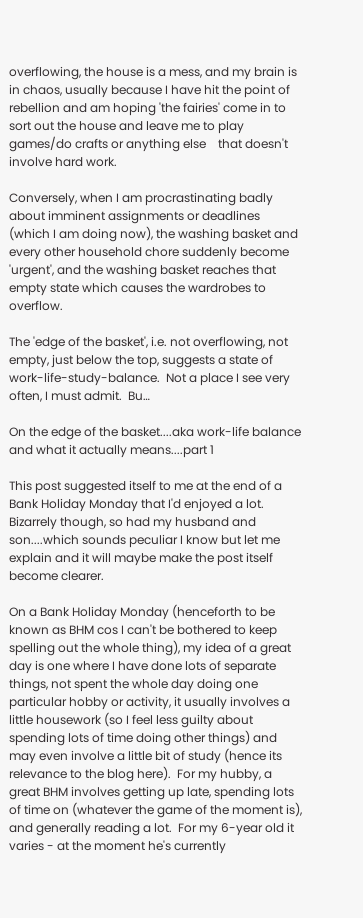overflowing, the house is a mess, and my brain is in chaos, usually because I have hit the point of rebellion and am hoping 'the fairies' come in to sort out the house and leave me to play games/do crafts or anything else    that doesn't involve hard work.

Conversely, when I am procrastinating badly about imminent assignments or deadlines (which I am doing now), the washing basket and every other household chore suddenly become 'urgent', and the washing basket reaches that empty state which causes the wardrobes to overflow.

The 'edge of the basket', i.e. not overflowing, not empty, just below the top, suggests a state of work-life-study-balance.  Not a place I see very often, I must admit.  Bu…

On the edge of the basket....aka work-life balance and what it actually means....part 1

This post suggested itself to me at the end of a Bank Holiday Monday that I'd enjoyed a lot.  Bizarrely though, so had my husband and son....which sounds peculiar I know but let me explain and it will maybe make the post itself become clearer.

On a Bank Holiday Monday (henceforth to be known as BHM cos I can't be bothered to keep spelling out the whole thing), my idea of a great day is one where I have done lots of separate things, not spent the whole day doing one particular hobby or activity, it usually involves a little housework (so I feel less guilty about spending lots of time doing other things) and may even involve a little bit of study (hence its relevance to the blog here).  For my hubby, a great BHM involves getting up late, spending lots of time on (whatever the game of the moment is), and generally reading a lot.  For my 6-year old it varies - at the moment he's currently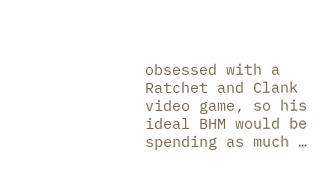obsessed with a Ratchet and Clank video game, so his ideal BHM would be spending as much …